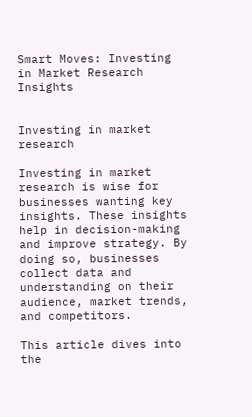Smart Moves: Investing in Market Research Insights


Investing in market research

Investing in market research is wise for businesses wanting key insights. These insights help in decision-making and improve strategy. By doing so, businesses collect data and understanding on their audience, market trends, and competitors.

This article dives into the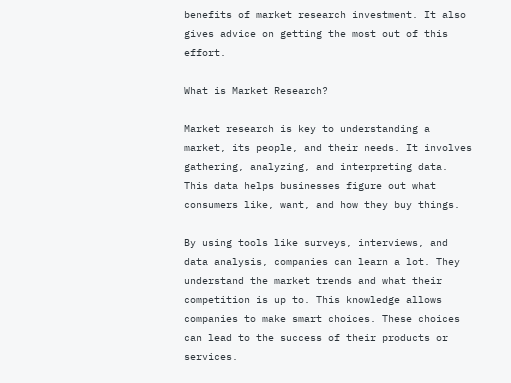benefits of market research investment. It also gives advice on getting the most out of this effort.

What is Market Research?

Market research is key to understanding a market, its people, and their needs. It involves gathering, analyzing, and interpreting data. This data helps businesses figure out what consumers like, want, and how they buy things.

By using tools like surveys, interviews, and data analysis, companies can learn a lot. They understand the market trends and what their competition is up to. This knowledge allows companies to make smart choices. These choices can lead to the success of their products or services.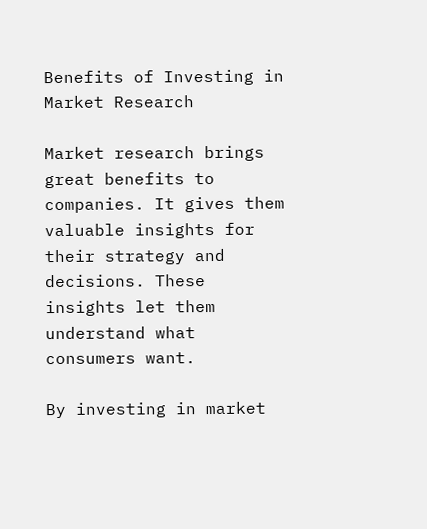Benefits of Investing in Market Research

Market research brings great benefits to companies. It gives them valuable insights for their strategy and decisions. These insights let them understand what consumers want.

By investing in market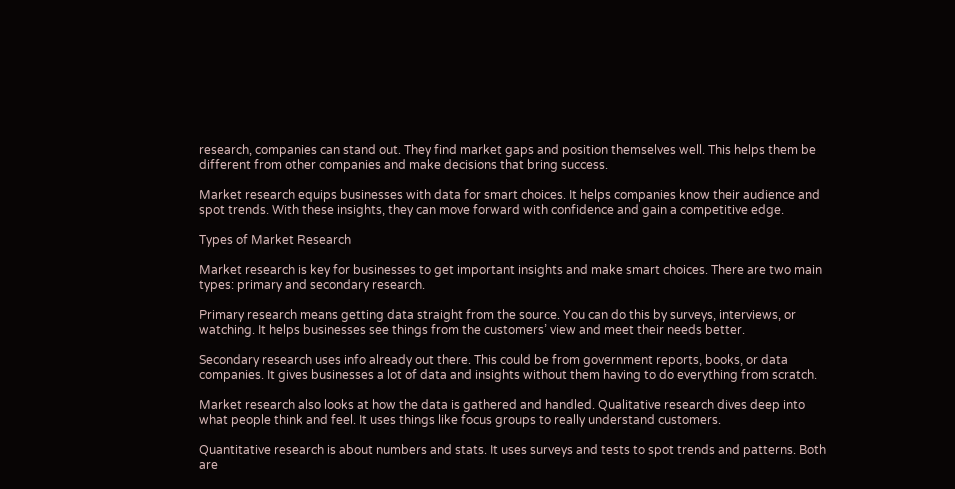research, companies can stand out. They find market gaps and position themselves well. This helps them be different from other companies and make decisions that bring success.

Market research equips businesses with data for smart choices. It helps companies know their audience and spot trends. With these insights, they can move forward with confidence and gain a competitive edge.

Types of Market Research

Market research is key for businesses to get important insights and make smart choices. There are two main types: primary and secondary research.

Primary research means getting data straight from the source. You can do this by surveys, interviews, or watching. It helps businesses see things from the customers’ view and meet their needs better.

Secondary research uses info already out there. This could be from government reports, books, or data companies. It gives businesses a lot of data and insights without them having to do everything from scratch.

Market research also looks at how the data is gathered and handled. Qualitative research dives deep into what people think and feel. It uses things like focus groups to really understand customers.

Quantitative research is about numbers and stats. It uses surveys and tests to spot trends and patterns. Both are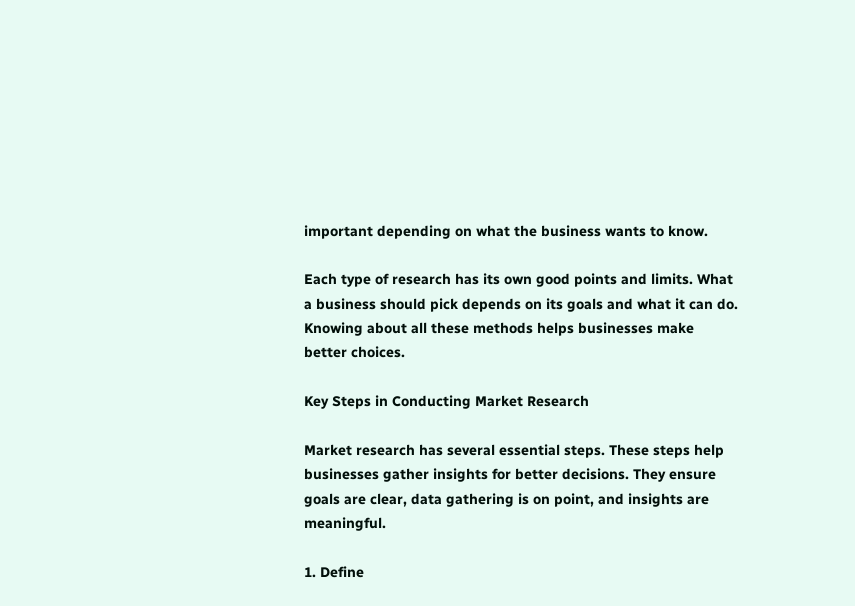important depending on what the business wants to know.

Each type of research has its own good points and limits. What a business should pick depends on its goals and what it can do. Knowing about all these methods helps businesses make better choices.

Key Steps in Conducting Market Research

Market research has several essential steps. These steps help businesses gather insights for better decisions. They ensure goals are clear, data gathering is on point, and insights are meaningful.

1. Define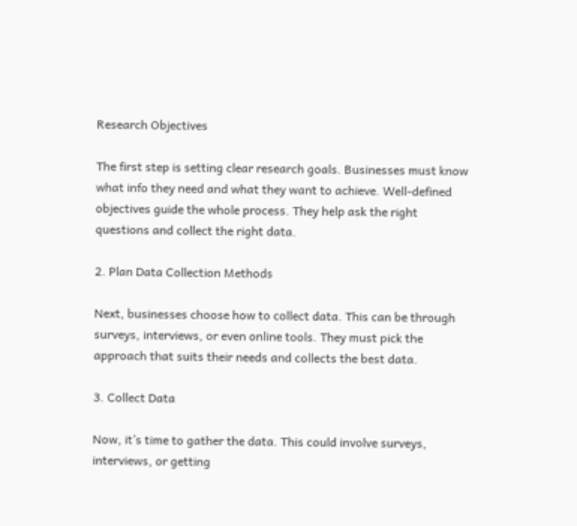Research Objectives

The first step is setting clear research goals. Businesses must know what info they need and what they want to achieve. Well-defined objectives guide the whole process. They help ask the right questions and collect the right data.

2. Plan Data Collection Methods

Next, businesses choose how to collect data. This can be through surveys, interviews, or even online tools. They must pick the approach that suits their needs and collects the best data.

3. Collect Data

Now, it’s time to gather the data. This could involve surveys, interviews, or getting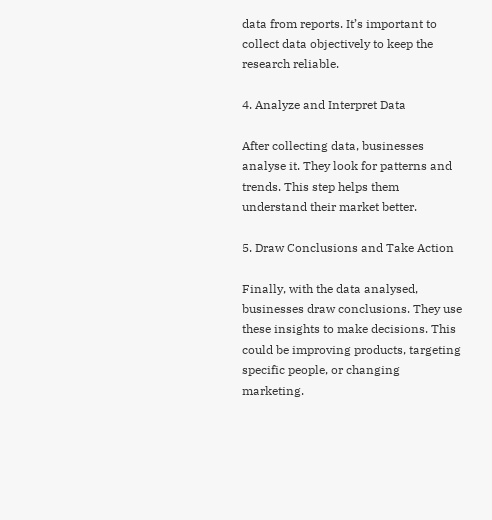data from reports. It’s important to collect data objectively to keep the research reliable.

4. Analyze and Interpret Data

After collecting data, businesses analyse it. They look for patterns and trends. This step helps them understand their market better.

5. Draw Conclusions and Take Action

Finally, with the data analysed, businesses draw conclusions. They use these insights to make decisions. This could be improving products, targeting specific people, or changing marketing.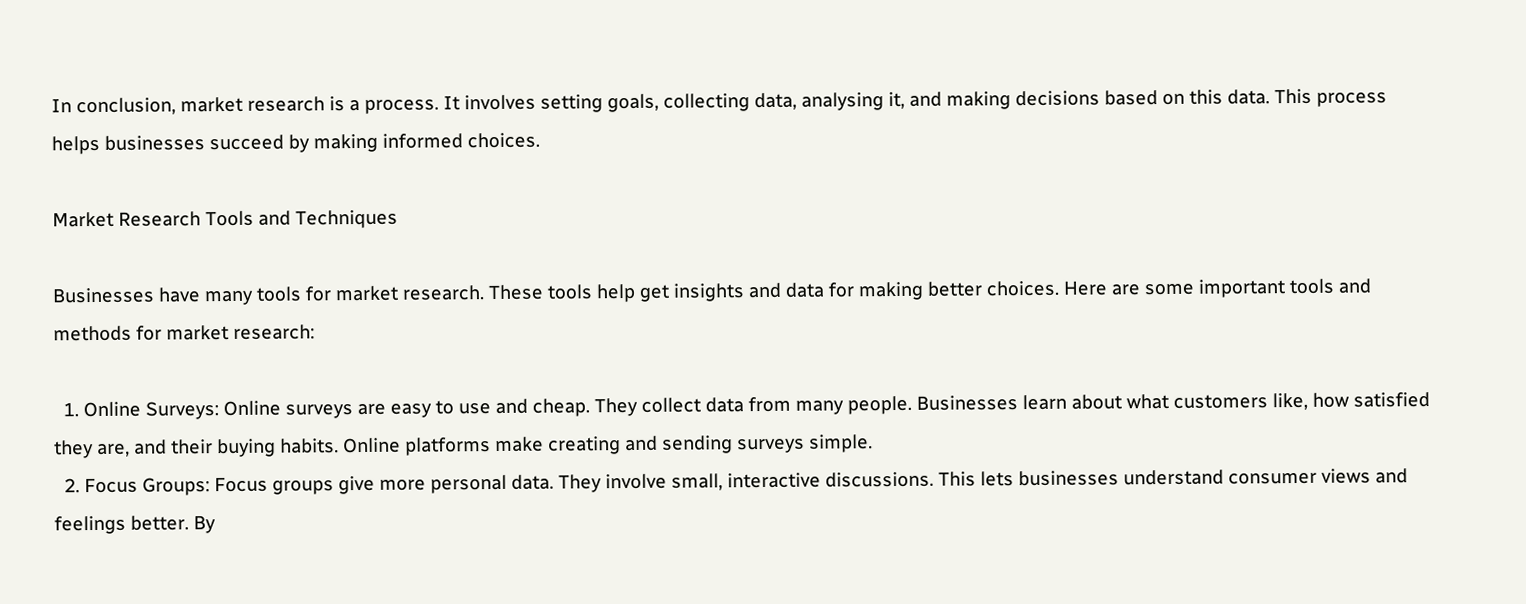In conclusion, market research is a process. It involves setting goals, collecting data, analysing it, and making decisions based on this data. This process helps businesses succeed by making informed choices.

Market Research Tools and Techniques

Businesses have many tools for market research. These tools help get insights and data for making better choices. Here are some important tools and methods for market research:

  1. Online Surveys: Online surveys are easy to use and cheap. They collect data from many people. Businesses learn about what customers like, how satisfied they are, and their buying habits. Online platforms make creating and sending surveys simple.
  2. Focus Groups: Focus groups give more personal data. They involve small, interactive discussions. This lets businesses understand consumer views and feelings better. By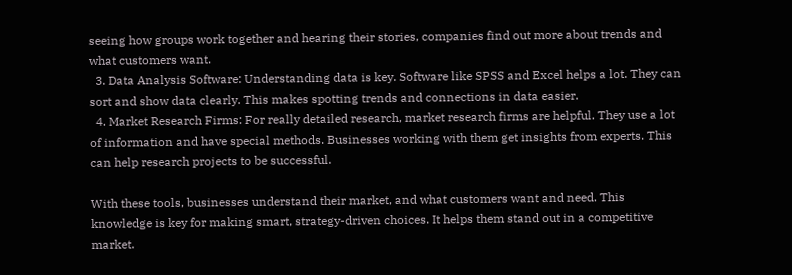seeing how groups work together and hearing their stories, companies find out more about trends and what customers want.
  3. Data Analysis Software: Understanding data is key. Software like SPSS and Excel helps a lot. They can sort and show data clearly. This makes spotting trends and connections in data easier.
  4. Market Research Firms: For really detailed research, market research firms are helpful. They use a lot of information and have special methods. Businesses working with them get insights from experts. This can help research projects to be successful.

With these tools, businesses understand their market, and what customers want and need. This knowledge is key for making smart, strategy-driven choices. It helps them stand out in a competitive market.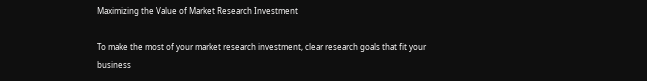Maximizing the Value of Market Research Investment

To make the most of your market research investment, clear research goals that fit your business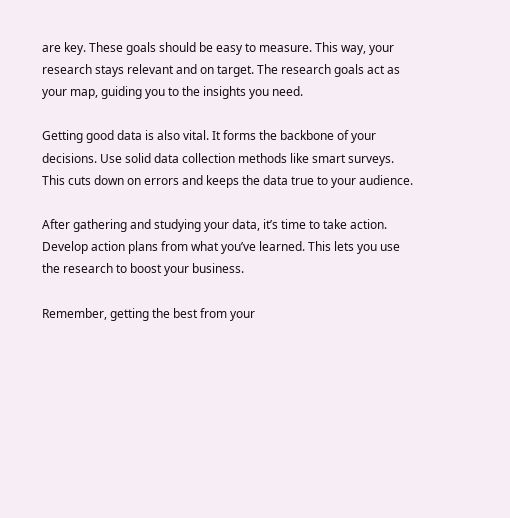are key. These goals should be easy to measure. This way, your research stays relevant and on target. The research goals act as your map, guiding you to the insights you need.

Getting good data is also vital. It forms the backbone of your decisions. Use solid data collection methods like smart surveys. This cuts down on errors and keeps the data true to your audience.

After gathering and studying your data, it’s time to take action. Develop action plans from what you’ve learned. This lets you use the research to boost your business.

Remember, getting the best from your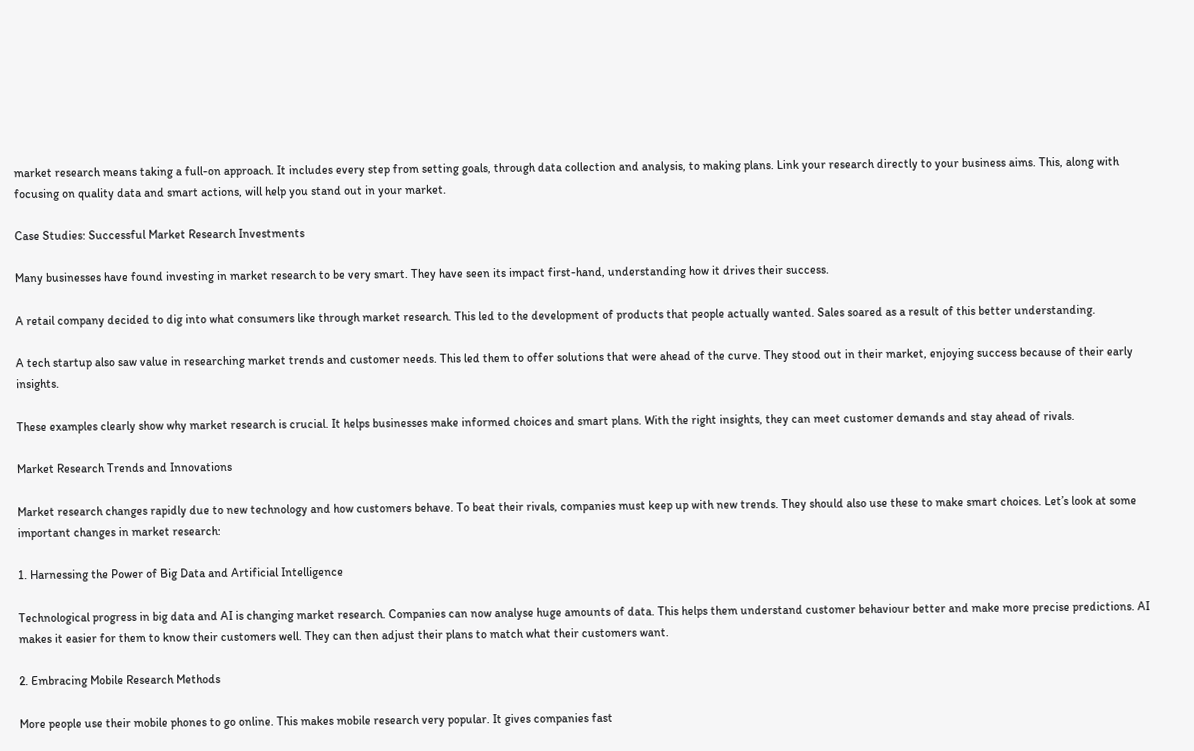market research means taking a full-on approach. It includes every step from setting goals, through data collection and analysis, to making plans. Link your research directly to your business aims. This, along with focusing on quality data and smart actions, will help you stand out in your market.

Case Studies: Successful Market Research Investments

Many businesses have found investing in market research to be very smart. They have seen its impact first-hand, understanding how it drives their success.

A retail company decided to dig into what consumers like through market research. This led to the development of products that people actually wanted. Sales soared as a result of this better understanding.

A tech startup also saw value in researching market trends and customer needs. This led them to offer solutions that were ahead of the curve. They stood out in their market, enjoying success because of their early insights.

These examples clearly show why market research is crucial. It helps businesses make informed choices and smart plans. With the right insights, they can meet customer demands and stay ahead of rivals.

Market Research Trends and Innovations

Market research changes rapidly due to new technology and how customers behave. To beat their rivals, companies must keep up with new trends. They should also use these to make smart choices. Let’s look at some important changes in market research:

1. Harnessing the Power of Big Data and Artificial Intelligence

Technological progress in big data and AI is changing market research. Companies can now analyse huge amounts of data. This helps them understand customer behaviour better and make more precise predictions. AI makes it easier for them to know their customers well. They can then adjust their plans to match what their customers want.

2. Embracing Mobile Research Methods

More people use their mobile phones to go online. This makes mobile research very popular. It gives companies fast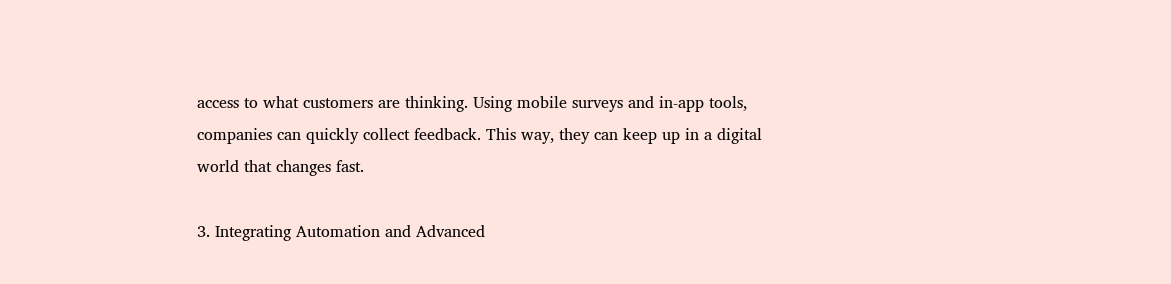access to what customers are thinking. Using mobile surveys and in-app tools, companies can quickly collect feedback. This way, they can keep up in a digital world that changes fast.

3. Integrating Automation and Advanced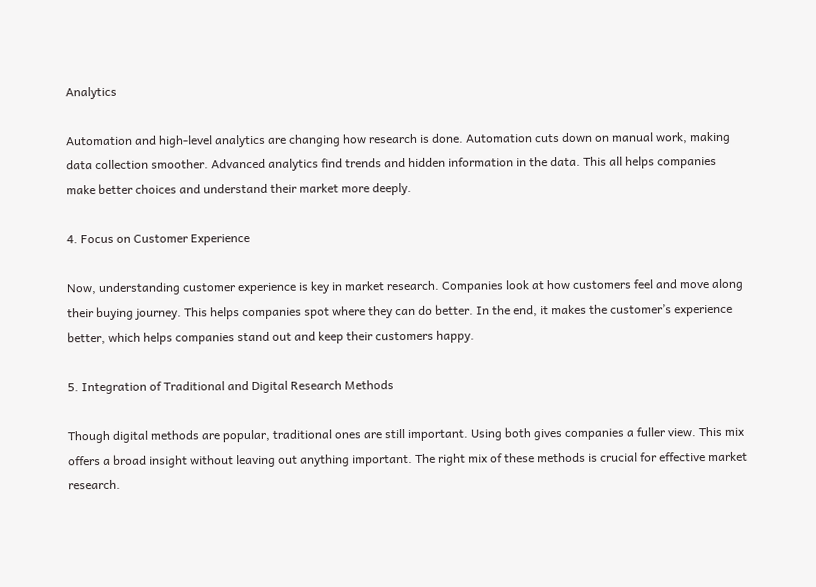Analytics

Automation and high-level analytics are changing how research is done. Automation cuts down on manual work, making data collection smoother. Advanced analytics find trends and hidden information in the data. This all helps companies make better choices and understand their market more deeply.

4. Focus on Customer Experience

Now, understanding customer experience is key in market research. Companies look at how customers feel and move along their buying journey. This helps companies spot where they can do better. In the end, it makes the customer’s experience better, which helps companies stand out and keep their customers happy.

5. Integration of Traditional and Digital Research Methods

Though digital methods are popular, traditional ones are still important. Using both gives companies a fuller view. This mix offers a broad insight without leaving out anything important. The right mix of these methods is crucial for effective market research.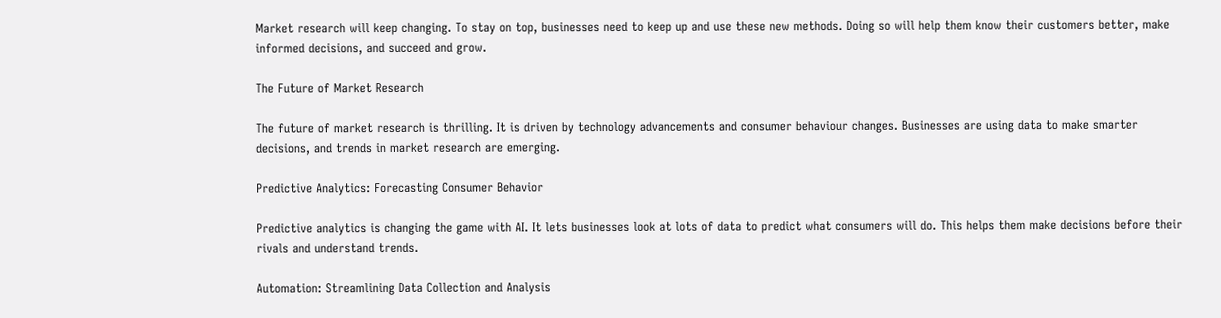Market research will keep changing. To stay on top, businesses need to keep up and use these new methods. Doing so will help them know their customers better, make informed decisions, and succeed and grow.

The Future of Market Research

The future of market research is thrilling. It is driven by technology advancements and consumer behaviour changes. Businesses are using data to make smarter decisions, and trends in market research are emerging.

Predictive Analytics: Forecasting Consumer Behavior

Predictive analytics is changing the game with AI. It lets businesses look at lots of data to predict what consumers will do. This helps them make decisions before their rivals and understand trends.

Automation: Streamlining Data Collection and Analysis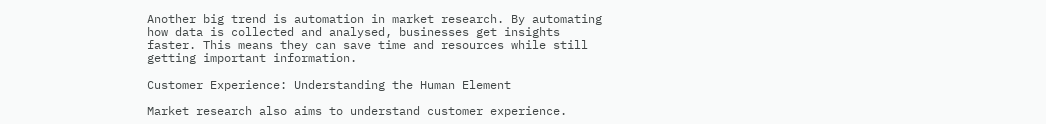Another big trend is automation in market research. By automating how data is collected and analysed, businesses get insights faster. This means they can save time and resources while still getting important information.

Customer Experience: Understanding the Human Element

Market research also aims to understand customer experience.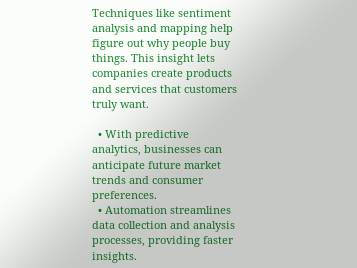Techniques like sentiment analysis and mapping help figure out why people buy things. This insight lets companies create products and services that customers truly want.

  • With predictive analytics, businesses can anticipate future market trends and consumer preferences.
  • Automation streamlines data collection and analysis processes, providing faster insights.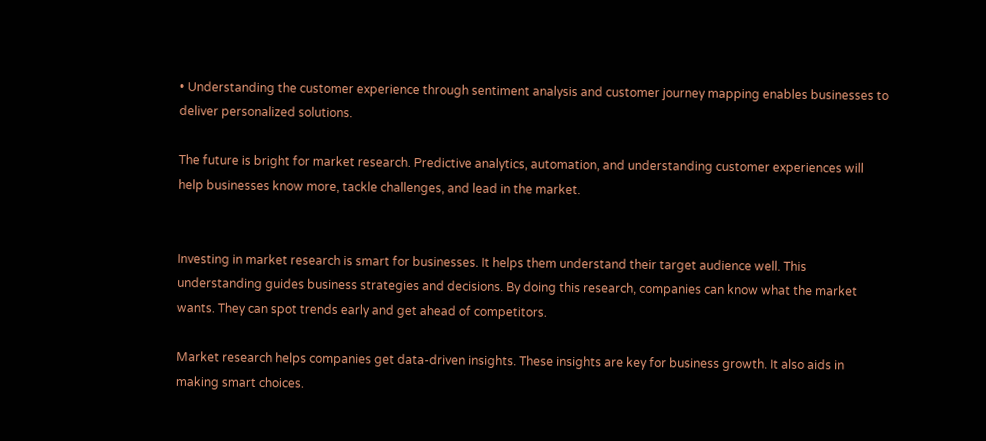• Understanding the customer experience through sentiment analysis and customer journey mapping enables businesses to deliver personalized solutions.

The future is bright for market research. Predictive analytics, automation, and understanding customer experiences will help businesses know more, tackle challenges, and lead in the market.


Investing in market research is smart for businesses. It helps them understand their target audience well. This understanding guides business strategies and decisions. By doing this research, companies can know what the market wants. They can spot trends early and get ahead of competitors.

Market research helps companies get data-driven insights. These insights are key for business growth. It also aids in making smart choices.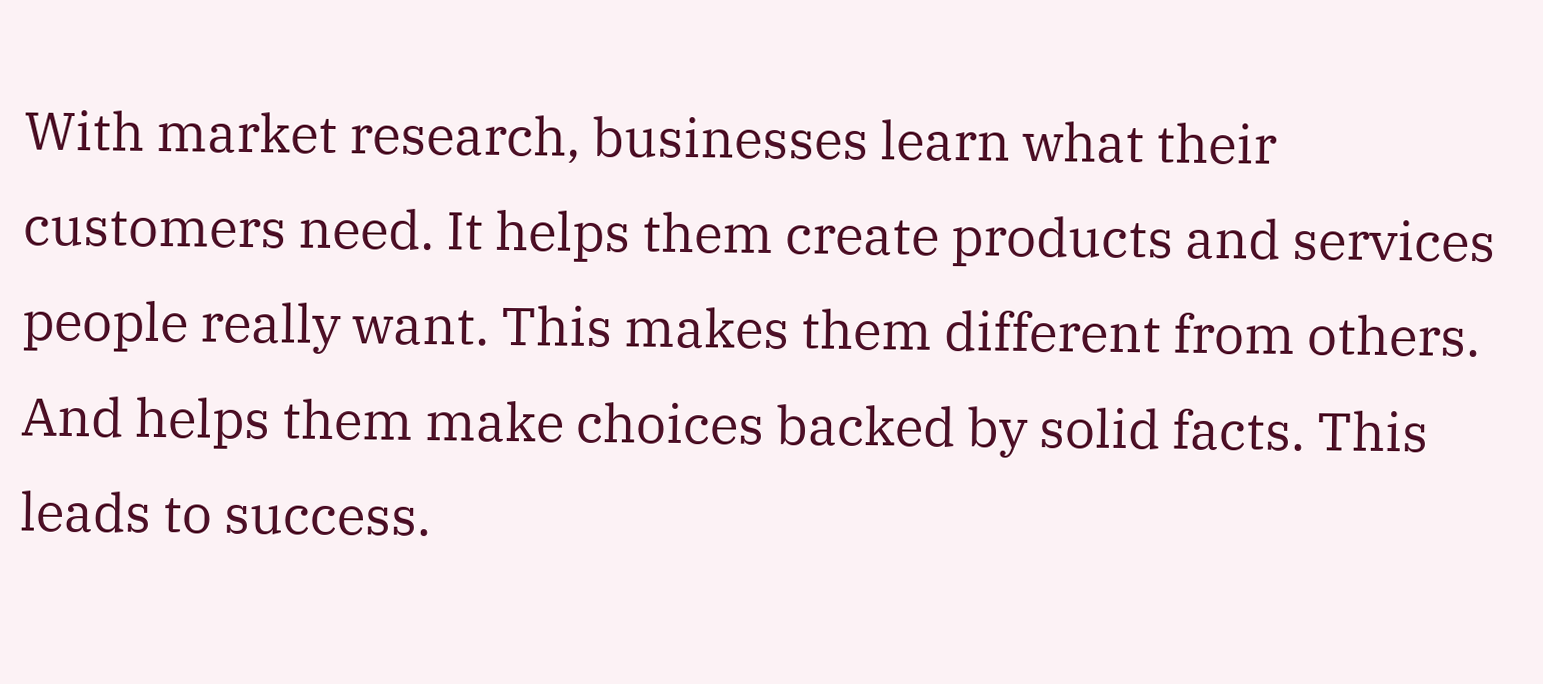With market research, businesses learn what their customers need. It helps them create products and services people really want. This makes them different from others. And helps them make choices backed by solid facts. This leads to success.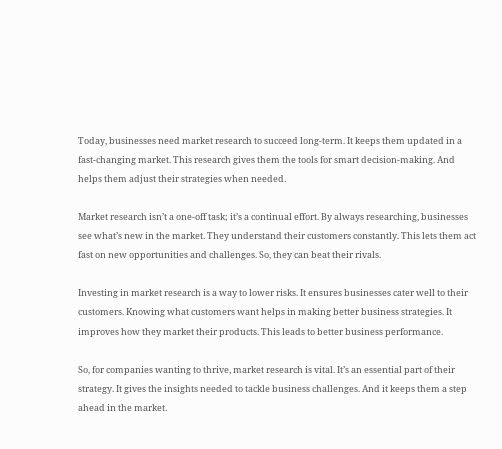Today, businesses need market research to succeed long-term. It keeps them updated in a fast-changing market. This research gives them the tools for smart decision-making. And helps them adjust their strategies when needed.

Market research isn’t a one-off task; it’s a continual effort. By always researching, businesses see what’s new in the market. They understand their customers constantly. This lets them act fast on new opportunities and challenges. So, they can beat their rivals.

Investing in market research is a way to lower risks. It ensures businesses cater well to their customers. Knowing what customers want helps in making better business strategies. It improves how they market their products. This leads to better business performance.

So, for companies wanting to thrive, market research is vital. It’s an essential part of their strategy. It gives the insights needed to tackle business challenges. And it keeps them a step ahead in the market.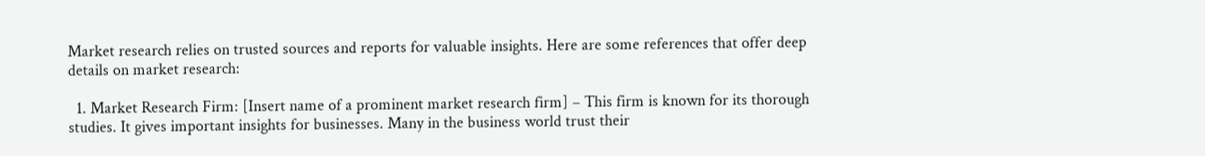Market research relies on trusted sources and reports for valuable insights. Here are some references that offer deep details on market research:

  1. Market Research Firm: [Insert name of a prominent market research firm] – This firm is known for its thorough studies. It gives important insights for businesses. Many in the business world trust their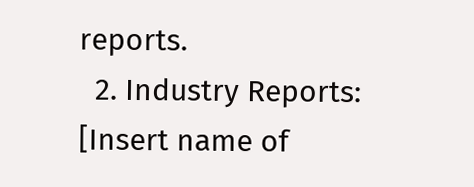reports.
  2. Industry Reports: [Insert name of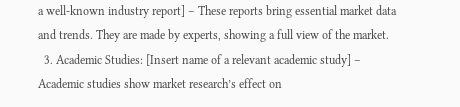a well-known industry report] – These reports bring essential market data and trends. They are made by experts, showing a full view of the market.
  3. Academic Studies: [Insert name of a relevant academic study] – Academic studies show market research’s effect on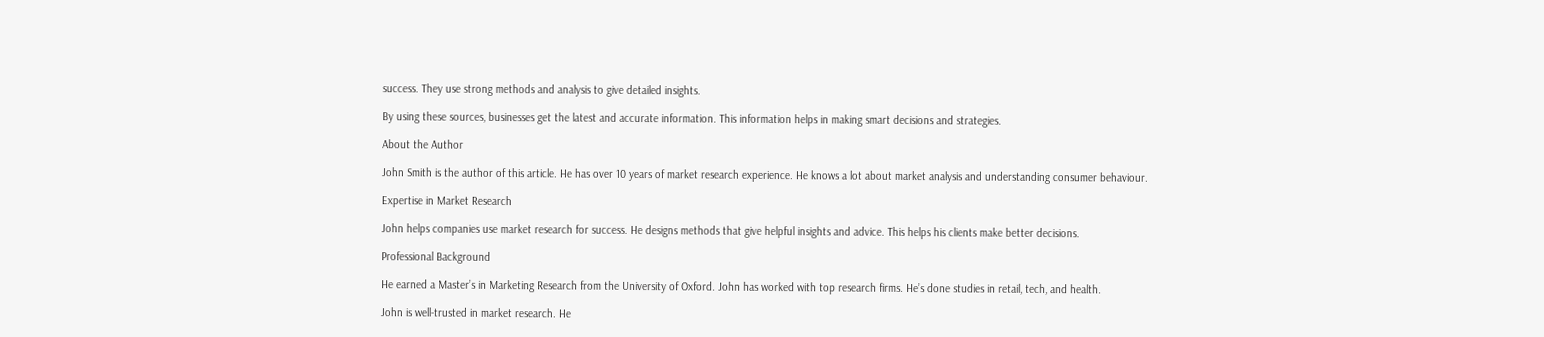success. They use strong methods and analysis to give detailed insights.

By using these sources, businesses get the latest and accurate information. This information helps in making smart decisions and strategies.

About the Author

John Smith is the author of this article. He has over 10 years of market research experience. He knows a lot about market analysis and understanding consumer behaviour.

Expertise in Market Research

John helps companies use market research for success. He designs methods that give helpful insights and advice. This helps his clients make better decisions.

Professional Background

He earned a Master’s in Marketing Research from the University of Oxford. John has worked with top research firms. He’s done studies in retail, tech, and health.

John is well-trusted in market research. He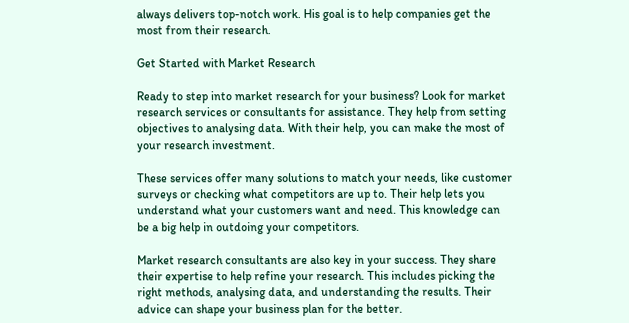always delivers top-notch work. His goal is to help companies get the most from their research.

Get Started with Market Research

Ready to step into market research for your business? Look for market research services or consultants for assistance. They help from setting objectives to analysing data. With their help, you can make the most of your research investment.

These services offer many solutions to match your needs, like customer surveys or checking what competitors are up to. Their help lets you understand what your customers want and need. This knowledge can be a big help in outdoing your competitors.

Market research consultants are also key in your success. They share their expertise to help refine your research. This includes picking the right methods, analysing data, and understanding the results. Their advice can shape your business plan for the better.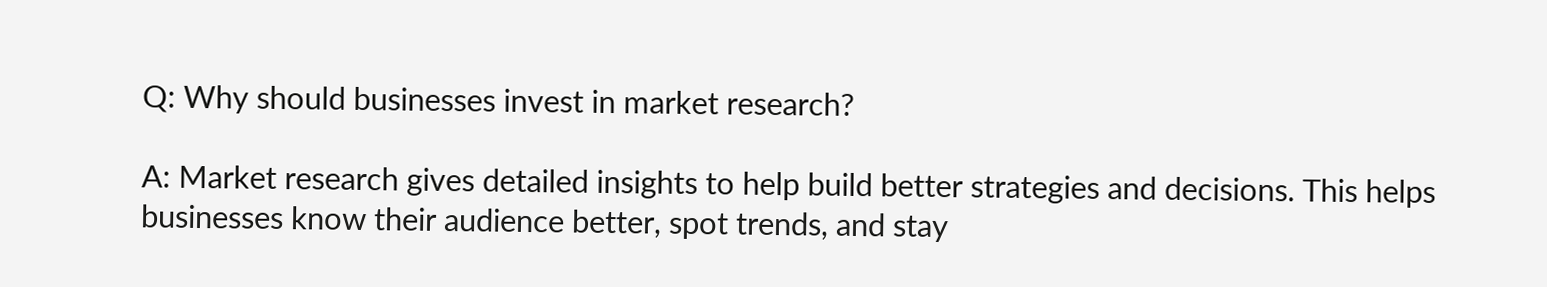Q: Why should businesses invest in market research?

A: Market research gives detailed insights to help build better strategies and decisions. This helps businesses know their audience better, spot trends, and stay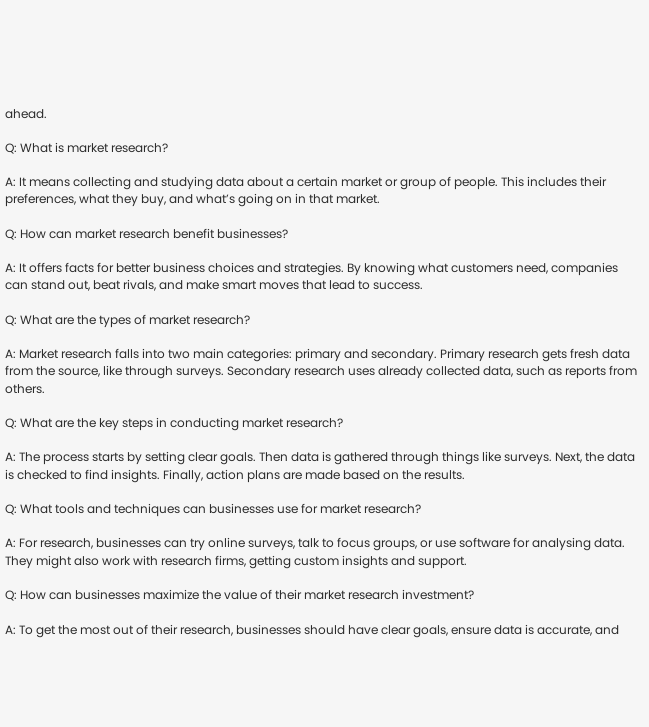ahead.

Q: What is market research?

A: It means collecting and studying data about a certain market or group of people. This includes their preferences, what they buy, and what’s going on in that market.

Q: How can market research benefit businesses?

A: It offers facts for better business choices and strategies. By knowing what customers need, companies can stand out, beat rivals, and make smart moves that lead to success.

Q: What are the types of market research?

A: Market research falls into two main categories: primary and secondary. Primary research gets fresh data from the source, like through surveys. Secondary research uses already collected data, such as reports from others.

Q: What are the key steps in conducting market research?

A: The process starts by setting clear goals. Then data is gathered through things like surveys. Next, the data is checked to find insights. Finally, action plans are made based on the results.

Q: What tools and techniques can businesses use for market research?

A: For research, businesses can try online surveys, talk to focus groups, or use software for analysing data. They might also work with research firms, getting custom insights and support.

Q: How can businesses maximize the value of their market research investment?

A: To get the most out of their research, businesses should have clear goals, ensure data is accurate, and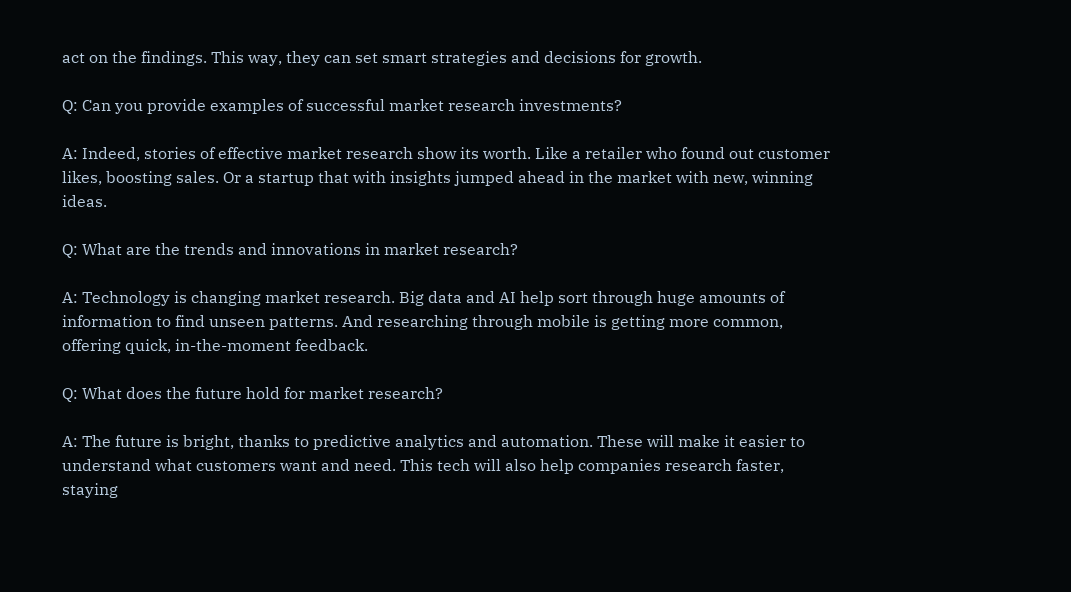act on the findings. This way, they can set smart strategies and decisions for growth.

Q: Can you provide examples of successful market research investments?

A: Indeed, stories of effective market research show its worth. Like a retailer who found out customer likes, boosting sales. Or a startup that with insights jumped ahead in the market with new, winning ideas.

Q: What are the trends and innovations in market research?

A: Technology is changing market research. Big data and AI help sort through huge amounts of information to find unseen patterns. And researching through mobile is getting more common, offering quick, in-the-moment feedback.

Q: What does the future hold for market research?

A: The future is bright, thanks to predictive analytics and automation. These will make it easier to understand what customers want and need. This tech will also help companies research faster, staying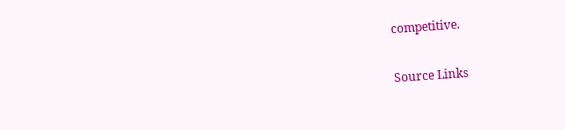competitive.

Source Links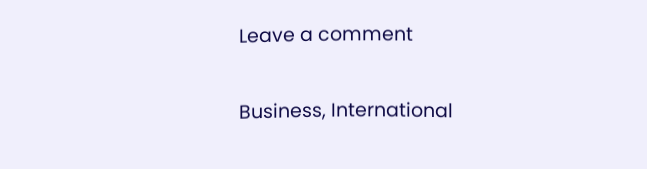Leave a comment

Business, International